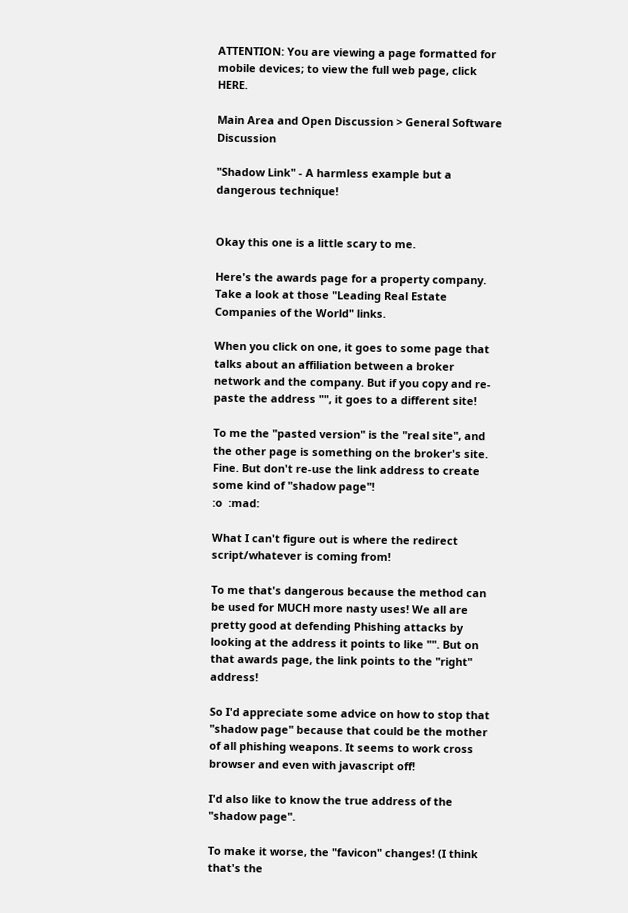ATTENTION: You are viewing a page formatted for mobile devices; to view the full web page, click HERE.

Main Area and Open Discussion > General Software Discussion

"Shadow Link" - A harmless example but a dangerous technique!


Okay this one is a little scary to me.

Here's the awards page for a property company.
Take a look at those "Leading Real Estate Companies of the World" links.

When you click on one, it goes to some page that talks about an affiliation between a broker network and the company. But if you copy and re-paste the address "", it goes to a different site!

To me the "pasted version" is the "real site", and the other page is something on the broker's site. Fine. But don't re-use the link address to create some kind of "shadow page"!
:o  :mad:

What I can't figure out is where the redirect script/whatever is coming from!

To me that's dangerous because the method can be used for MUCH more nasty uses! We all are pretty good at defending Phishing attacks by looking at the address it points to like "". But on that awards page, the link points to the "right" address!

So I'd appreciate some advice on how to stop that "shadow page" because that could be the mother of all phishing weapons. It seems to work cross browser and even with javascript off!

I'd also like to know the true address of the "shadow page".

To make it worse, the "favicon" changes! (I think that's the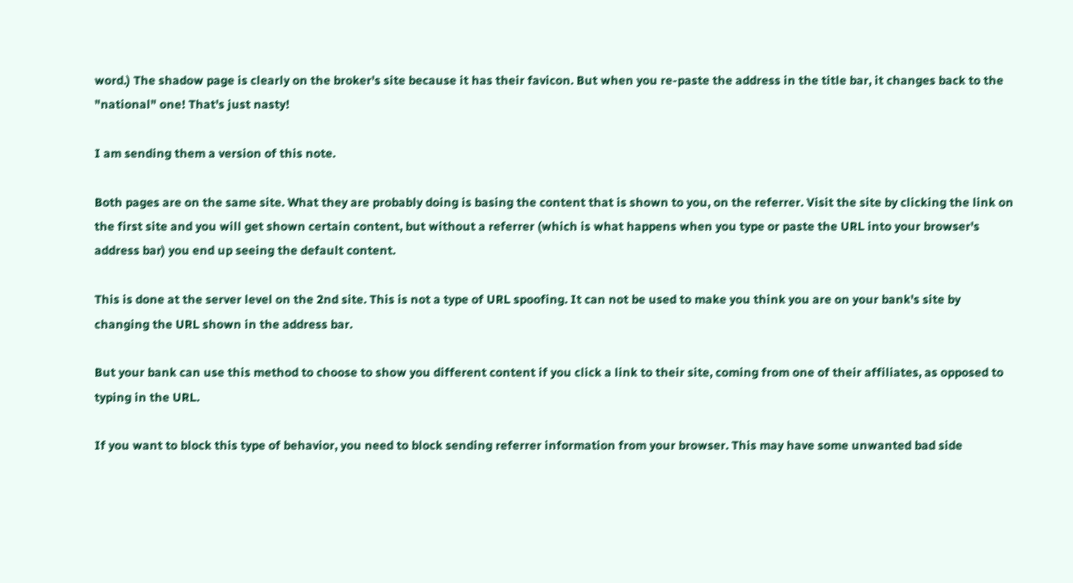word.) The shadow page is clearly on the broker's site because it has their favicon. But when you re-paste the address in the title bar, it changes back to the "national" one! That's just nasty!

I am sending them a version of this note.

Both pages are on the same site. What they are probably doing is basing the content that is shown to you, on the referrer. Visit the site by clicking the link on the first site and you will get shown certain content, but without a referrer (which is what happens when you type or paste the URL into your browser's address bar) you end up seeing the default content.

This is done at the server level on the 2nd site. This is not a type of URL spoofing. It can not be used to make you think you are on your bank's site by changing the URL shown in the address bar.

But your bank can use this method to choose to show you different content if you click a link to their site, coming from one of their affiliates, as opposed to typing in the URL.

If you want to block this type of behavior, you need to block sending referrer information from your browser. This may have some unwanted bad side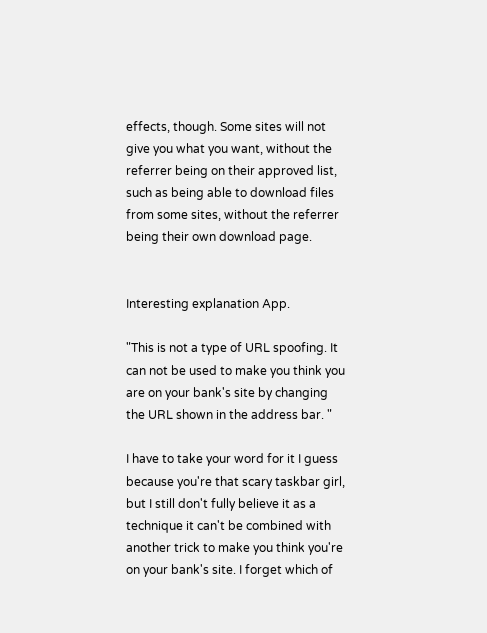effects, though. Some sites will not give you what you want, without the referrer being on their approved list, such as being able to download files from some sites, without the referrer being their own download page.


Interesting explanation App.

"This is not a type of URL spoofing. It can not be used to make you think you are on your bank's site by changing the URL shown in the address bar. "

I have to take your word for it I guess because you're that scary taskbar girl, but I still don't fully believe it as a technique it can't be combined with another trick to make you think you're on your bank's site. I forget which of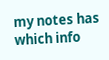my notes has which info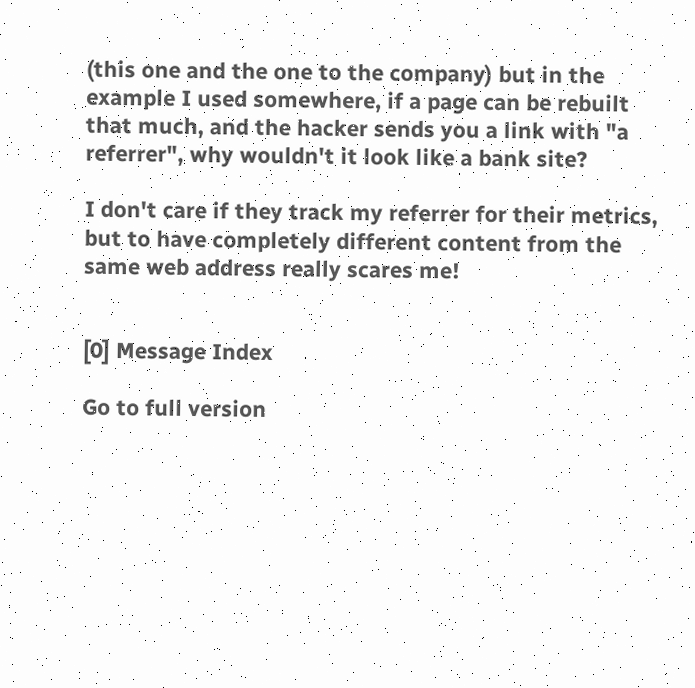(this one and the one to the company) but in the example I used somewhere, if a page can be rebuilt that much, and the hacker sends you a link with "a referrer", why wouldn't it look like a bank site?

I don't care if they track my referrer for their metrics, but to have completely different content from the same web address really scares me!


[0] Message Index

Go to full version